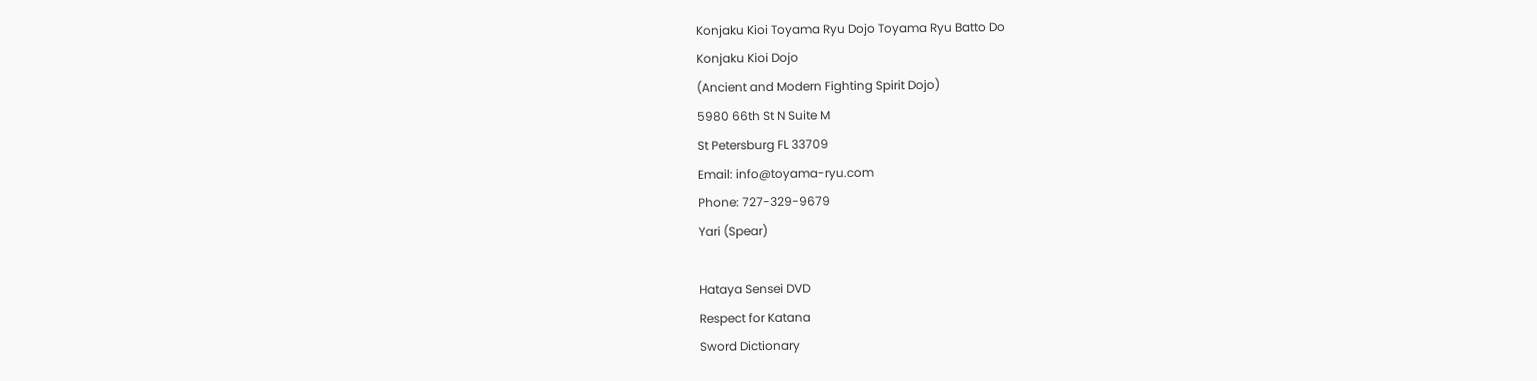Konjaku Kioi Toyama Ryu Dojo Toyama Ryu Batto Do
Konjaku Kioi Dojo
(Ancient and Modern Fighting Spirit Dojo)
5980 66th St N Suite M
St Petersburg FL 33709
Email: info@toyama-ryu.com
Phone: 727-329-9679
Yari (Spear)

Hataya Sensei DVD
Respect for Katana
Sword Dictionary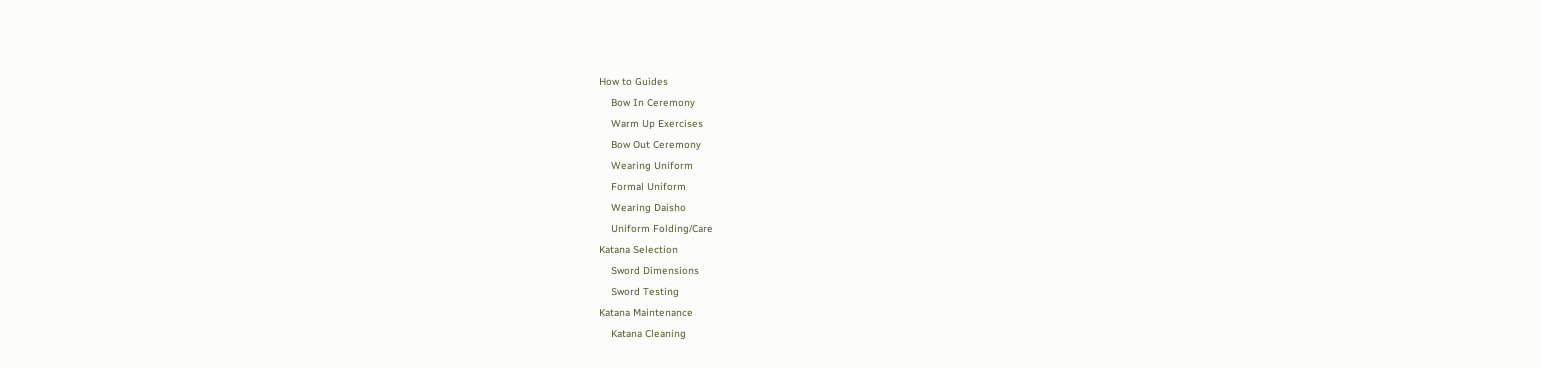How to Guides
    Bow In Ceremony
    Warm Up Exercises
    Bow Out Ceremony
    Wearing Uniform
    Formal Uniform
    Wearing Daisho
    Uniform Folding/Care
Katana Selection
    Sword Dimensions
    Sword Testing
Katana Maintenance
    Katana Cleaning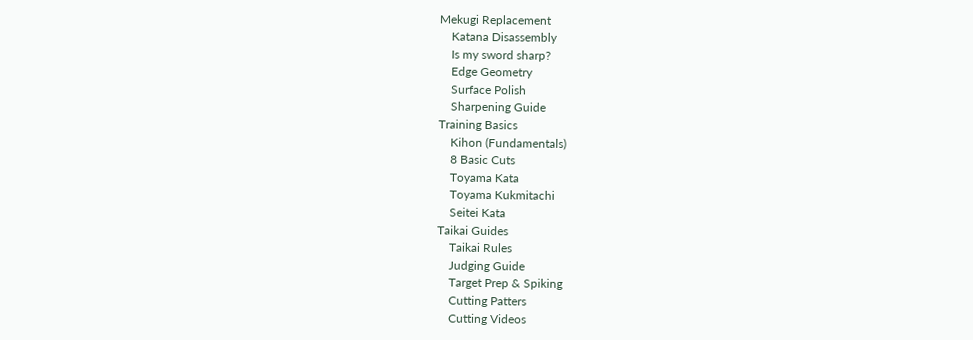Mekugi Replacement
    Katana Disassembly
    Is my sword sharp?
    Edge Geometry
    Surface Polish
    Sharpening Guide
Training Basics
    Kihon (Fundamentals)
    8 Basic Cuts
    Toyama Kata
    Toyama Kukmitachi
    Seitei Kata
Taikai Guides
    Taikai Rules
    Judging Guide
    Target Prep & Spiking
    Cutting Patters
    Cutting Videos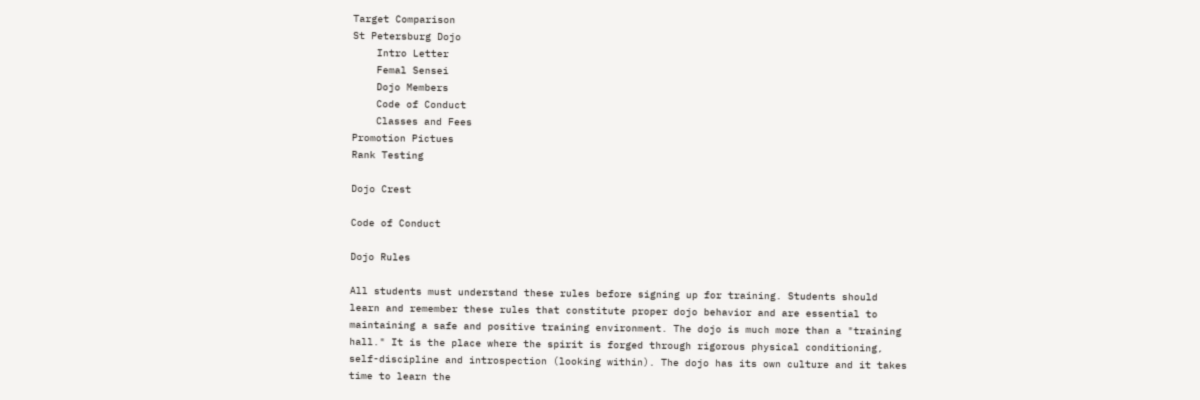Target Comparison
St Petersburg Dojo
    Intro Letter
    Femal Sensei
    Dojo Members
    Code of Conduct
    Classes and Fees
Promotion Pictues
Rank Testing

Dojo Crest

Code of Conduct

Dojo Rules

All students must understand these rules before signing up for training. Students should learn and remember these rules that constitute proper dojo behavior and are essential to maintaining a safe and positive training environment. The dojo is much more than a "training hall." It is the place where the spirit is forged through rigorous physical conditioning, self-discipline and introspection (looking within). The dojo has its own culture and it takes time to learn the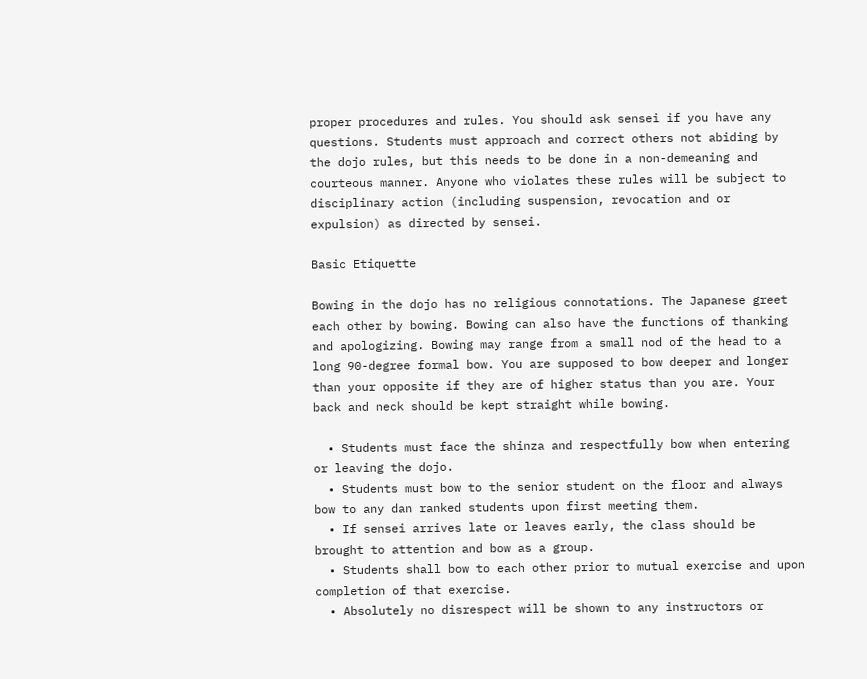proper procedures and rules. You should ask sensei if you have any questions. Students must approach and correct others not abiding by the dojo rules, but this needs to be done in a non-demeaning and courteous manner. Anyone who violates these rules will be subject to disciplinary action (including suspension, revocation and or expulsion) as directed by sensei.

Basic Etiquette

Bowing in the dojo has no religious connotations. The Japanese greet each other by bowing. Bowing can also have the functions of thanking and apologizing. Bowing may range from a small nod of the head to a long 90-degree formal bow. You are supposed to bow deeper and longer than your opposite if they are of higher status than you are. Your back and neck should be kept straight while bowing.

  • Students must face the shinza and respectfully bow when entering or leaving the dojo.
  • Students must bow to the senior student on the floor and always bow to any dan ranked students upon first meeting them.
  • If sensei arrives late or leaves early, the class should be brought to attention and bow as a group.
  • Students shall bow to each other prior to mutual exercise and upon completion of that exercise.
  • Absolutely no disrespect will be shown to any instructors or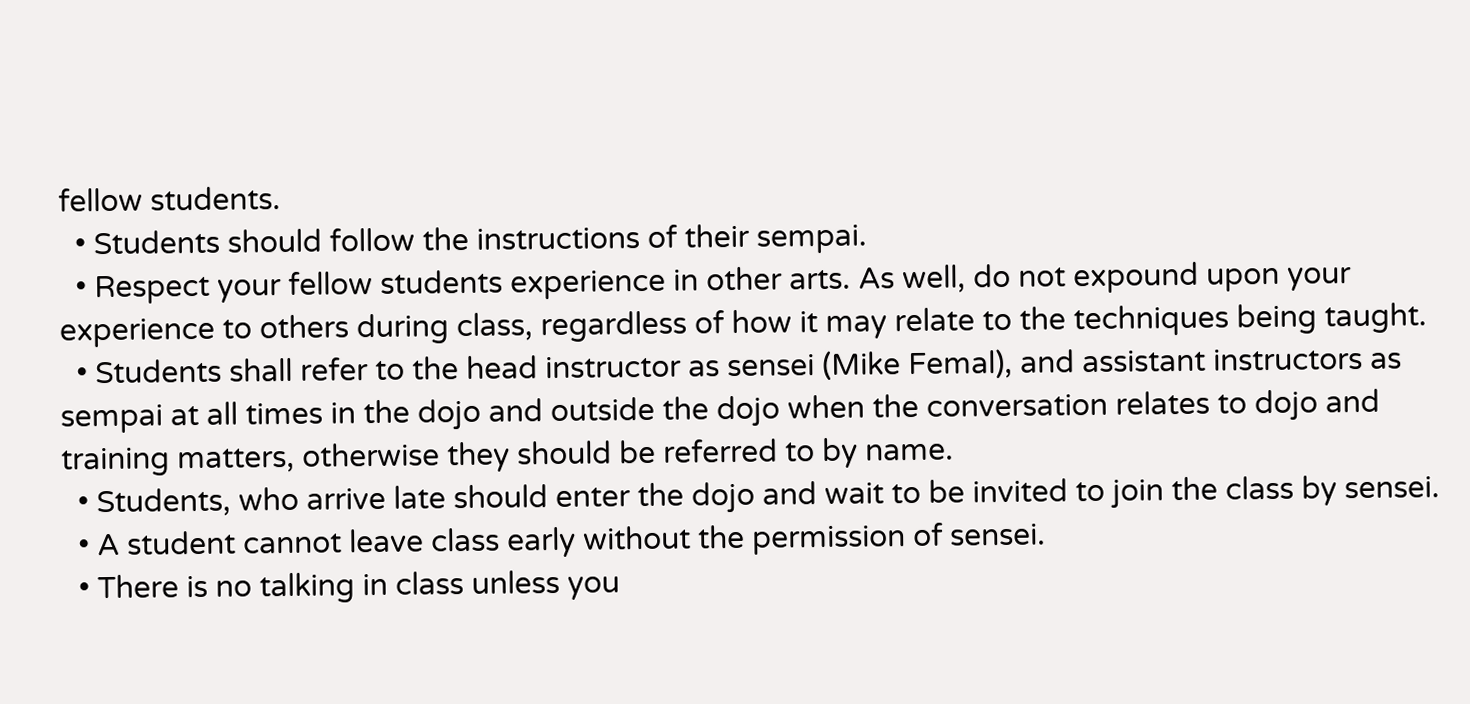fellow students.
  • Students should follow the instructions of their sempai.
  • Respect your fellow students experience in other arts. As well, do not expound upon your experience to others during class, regardless of how it may relate to the techniques being taught.
  • Students shall refer to the head instructor as sensei (Mike Femal), and assistant instructors as sempai at all times in the dojo and outside the dojo when the conversation relates to dojo and training matters, otherwise they should be referred to by name.
  • Students, who arrive late should enter the dojo and wait to be invited to join the class by sensei.
  • A student cannot leave class early without the permission of sensei.
  • There is no talking in class unless you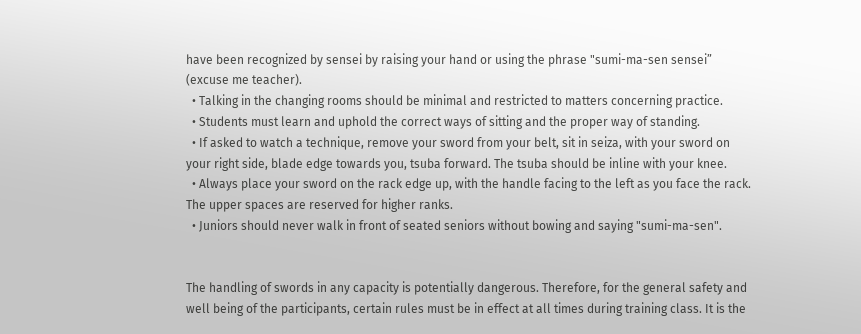have been recognized by sensei by raising your hand or using the phrase "sumi-ma-sen sensei” (excuse me teacher).
  • Talking in the changing rooms should be minimal and restricted to matters concerning practice.
  • Students must learn and uphold the correct ways of sitting and the proper way of standing.
  • If asked to watch a technique, remove your sword from your belt, sit in seiza, with your sword on your right side, blade edge towards you, tsuba forward. The tsuba should be inline with your knee.
  • Always place your sword on the rack edge up, with the handle facing to the left as you face the rack. The upper spaces are reserved for higher ranks.
  • Juniors should never walk in front of seated seniors without bowing and saying "sumi-ma-sen".


The handling of swords in any capacity is potentially dangerous. Therefore, for the general safety and well being of the participants, certain rules must be in effect at all times during training class. It is the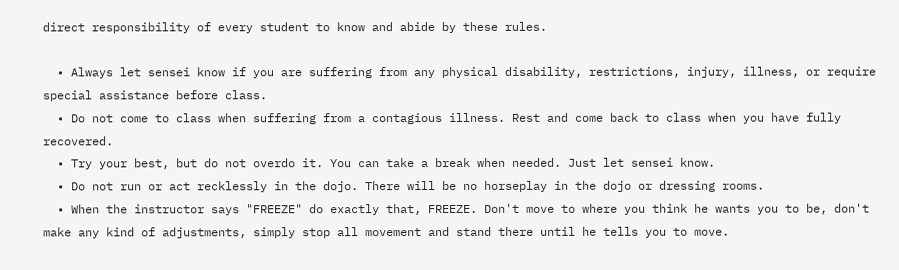direct responsibility of every student to know and abide by these rules.

  • Always let sensei know if you are suffering from any physical disability, restrictions, injury, illness, or require special assistance before class.
  • Do not come to class when suffering from a contagious illness. Rest and come back to class when you have fully recovered.
  • Try your best, but do not overdo it. You can take a break when needed. Just let sensei know.
  • Do not run or act recklessly in the dojo. There will be no horseplay in the dojo or dressing rooms.
  • When the instructor says "FREEZE" do exactly that, FREEZE. Don't move to where you think he wants you to be, don't make any kind of adjustments, simply stop all movement and stand there until he tells you to move.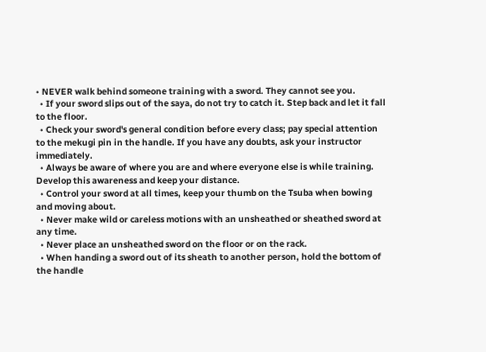• NEVER walk behind someone training with a sword. They cannot see you.
  • If your sword slips out of the saya, do not try to catch it. Step back and let it fall to the floor.
  • Check your sword's general condition before every class; pay special attention to the mekugi pin in the handle. If you have any doubts, ask your instructor immediately.
  • Always be aware of where you are and where everyone else is while training. Develop this awareness and keep your distance.
  • Control your sword at all times, keep your thumb on the Tsuba when bowing and moving about.
  • Never make wild or careless motions with an unsheathed or sheathed sword at any time.
  • Never place an unsheathed sword on the floor or on the rack.
  • When handing a sword out of its sheath to another person, hold the bottom of the handle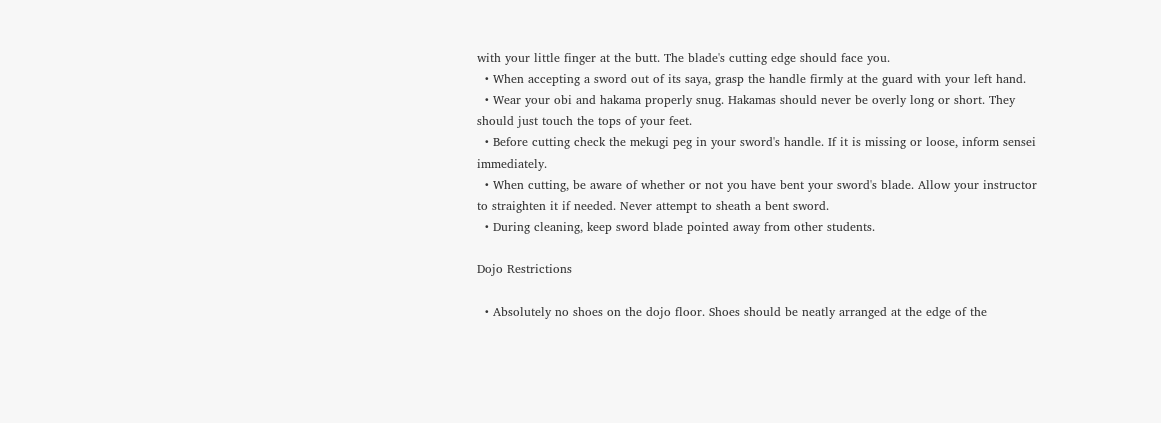with your little finger at the butt. The blade's cutting edge should face you.
  • When accepting a sword out of its saya, grasp the handle firmly at the guard with your left hand.
  • Wear your obi and hakama properly snug. Hakamas should never be overly long or short. They should just touch the tops of your feet.
  • Before cutting check the mekugi peg in your sword's handle. If it is missing or loose, inform sensei immediately.
  • When cutting, be aware of whether or not you have bent your sword's blade. Allow your instructor to straighten it if needed. Never attempt to sheath a bent sword.
  • During cleaning, keep sword blade pointed away from other students.

Dojo Restrictions

  • Absolutely no shoes on the dojo floor. Shoes should be neatly arranged at the edge of the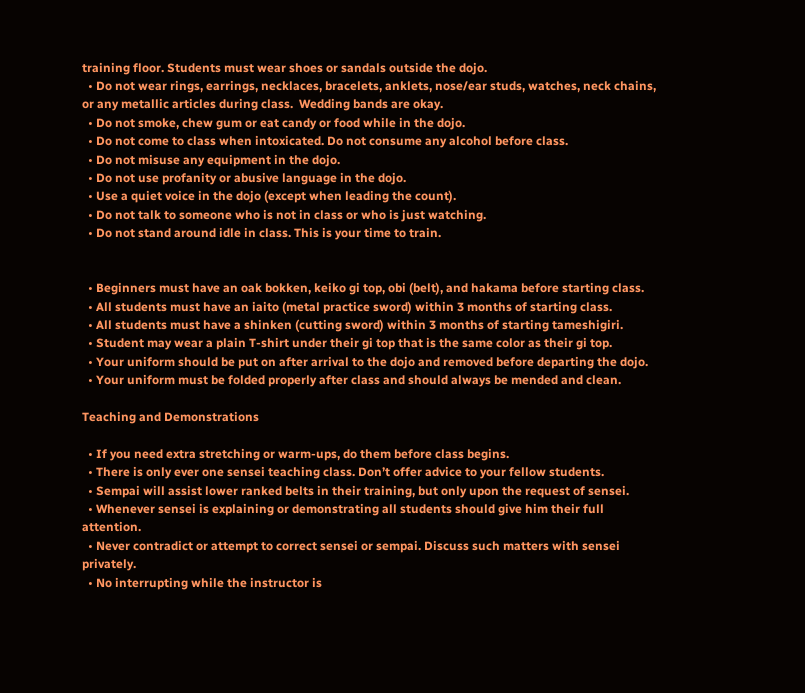training floor. Students must wear shoes or sandals outside the dojo.
  • Do not wear rings, earrings, necklaces, bracelets, anklets, nose/ear studs, watches, neck chains, or any metallic articles during class.  Wedding bands are okay.
  • Do not smoke, chew gum or eat candy or food while in the dojo.
  • Do not come to class when intoxicated. Do not consume any alcohol before class.
  • Do not misuse any equipment in the dojo.
  • Do not use profanity or abusive language in the dojo.
  • Use a quiet voice in the dojo (except when leading the count).
  • Do not talk to someone who is not in class or who is just watching.
  • Do not stand around idle in class. This is your time to train.


  • Beginners must have an oak bokken, keiko gi top, obi (belt), and hakama before starting class.
  • All students must have an iaito (metal practice sword) within 3 months of starting class.
  • All students must have a shinken (cutting sword) within 3 months of starting tameshigiri.
  • Student may wear a plain T-shirt under their gi top that is the same color as their gi top.
  • Your uniform should be put on after arrival to the dojo and removed before departing the dojo.
  • Your uniform must be folded properly after class and should always be mended and clean.

Teaching and Demonstrations

  • If you need extra stretching or warm-ups, do them before class begins.
  • There is only ever one sensei teaching class. Don’t offer advice to your fellow students.
  • Sempai will assist lower ranked belts in their training, but only upon the request of sensei.
  • Whenever sensei is explaining or demonstrating all students should give him their full attention.
  • Never contradict or attempt to correct sensei or sempai. Discuss such matters with sensei privately.
  • No interrupting while the instructor is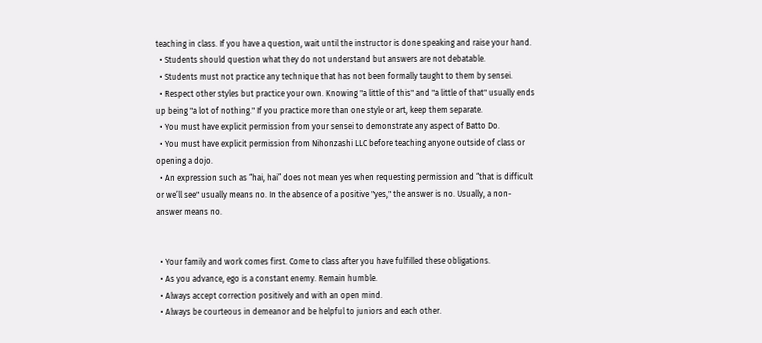teaching in class. If you have a question, wait until the instructor is done speaking and raise your hand.
  • Students should question what they do not understand but answers are not debatable.
  • Students must not practice any technique that has not been formally taught to them by sensei.
  • Respect other styles but practice your own. Knowing "a little of this" and "a little of that" usually ends up being "a lot of nothing." If you practice more than one style or art, keep them separate.
  • You must have explicit permission from your sensei to demonstrate any aspect of Batto Do.
  • You must have explicit permission from Nihonzashi LLC before teaching anyone outside of class or opening a dojo.
  • An expression such as “hai, hai” does not mean yes when requesting permission and “that is difficult or we’ll see" usually means no. In the absence of a positive "yes," the answer is no. Usually, a non-answer means no.


  • Your family and work comes first. Come to class after you have fulfilled these obligations.
  • As you advance, ego is a constant enemy. Remain humble.
  • Always accept correction positively and with an open mind.
  • Always be courteous in demeanor and be helpful to juniors and each other.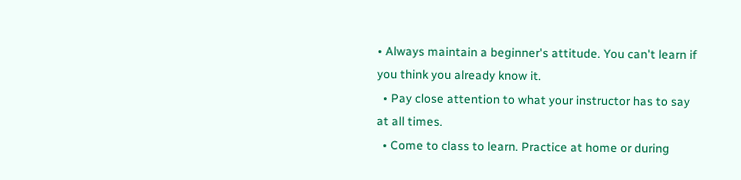• Always maintain a beginner's attitude. You can't learn if you think you already know it.
  • Pay close attention to what your instructor has to say at all times.
  • Come to class to learn. Practice at home or during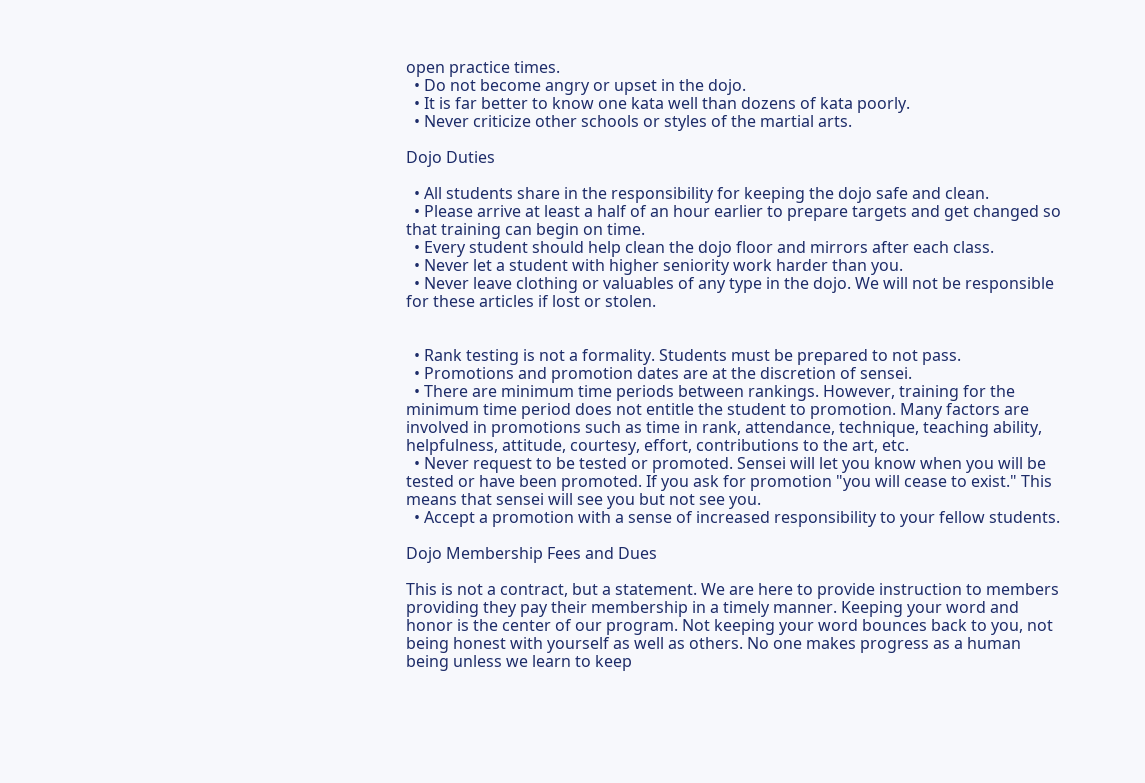open practice times.
  • Do not become angry or upset in the dojo.
  • It is far better to know one kata well than dozens of kata poorly.
  • Never criticize other schools or styles of the martial arts.

Dojo Duties

  • All students share in the responsibility for keeping the dojo safe and clean.
  • Please arrive at least a half of an hour earlier to prepare targets and get changed so that training can begin on time.
  • Every student should help clean the dojo floor and mirrors after each class.
  • Never let a student with higher seniority work harder than you.
  • Never leave clothing or valuables of any type in the dojo. We will not be responsible for these articles if lost or stolen.


  • Rank testing is not a formality. Students must be prepared to not pass.
  • Promotions and promotion dates are at the discretion of sensei.
  • There are minimum time periods between rankings. However, training for the minimum time period does not entitle the student to promotion. Many factors are involved in promotions such as time in rank, attendance, technique, teaching ability, helpfulness, attitude, courtesy, effort, contributions to the art, etc.
  • Never request to be tested or promoted. Sensei will let you know when you will be tested or have been promoted. If you ask for promotion "you will cease to exist." This means that sensei will see you but not see you.
  • Accept a promotion with a sense of increased responsibility to your fellow students.

Dojo Membership Fees and Dues

This is not a contract, but a statement. We are here to provide instruction to members providing they pay their membership in a timely manner. Keeping your word and honor is the center of our program. Not keeping your word bounces back to you, not being honest with yourself as well as others. No one makes progress as a human being unless we learn to keep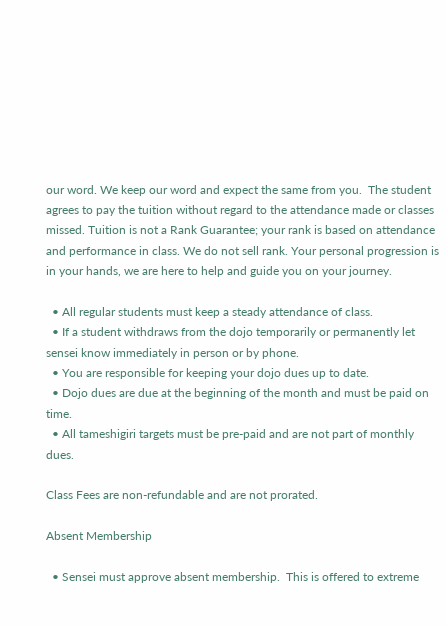our word. We keep our word and expect the same from you.  The student agrees to pay the tuition without regard to the attendance made or classes missed. Tuition is not a Rank Guarantee; your rank is based on attendance and performance in class. We do not sell rank. Your personal progression is in your hands, we are here to help and guide you on your journey.

  • All regular students must keep a steady attendance of class.
  • If a student withdraws from the dojo temporarily or permanently let sensei know immediately in person or by phone.
  • You are responsible for keeping your dojo dues up to date.
  • Dojo dues are due at the beginning of the month and must be paid on time.
  • All tameshigiri targets must be pre-paid and are not part of monthly dues.

Class Fees are non-refundable and are not prorated.

Absent Membership

  • Sensei must approve absent membership.  This is offered to extreme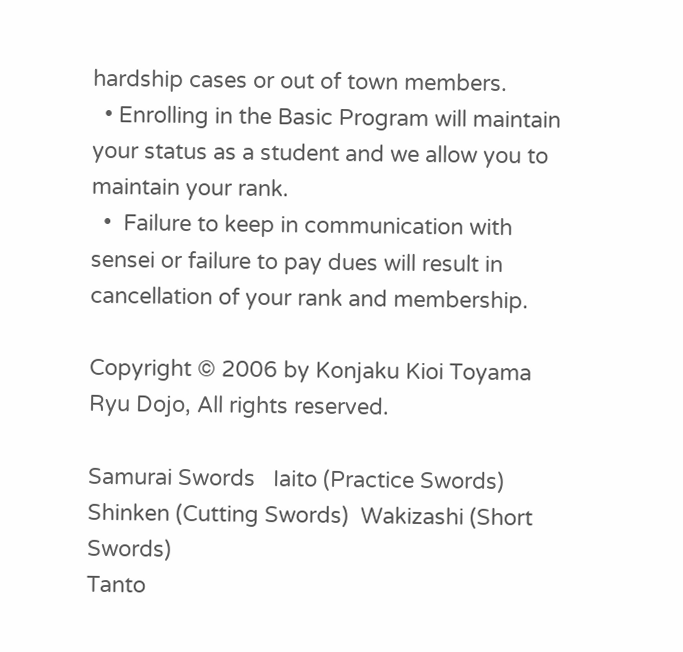hardship cases or out of town members.
  • Enrolling in the Basic Program will maintain your status as a student and we allow you to maintain your rank.
  •  Failure to keep in communication with sensei or failure to pay dues will result in cancellation of your rank and membership.

Copyright © 2006 by Konjaku Kioi Toyama Ryu Dojo, All rights reserved.

Samurai Swords   Iaito (Practice Swords)   Shinken (Cutting Swords)  Wakizashi (Short Swords)
Tanto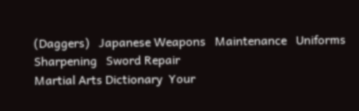(Daggers)   Japanese Weapons   Maintenance   Uniforms   Sharpening   Sword Repair
Martial Arts Dictionary  Your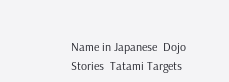Name in Japanese  Dojo Stories  Tatami Targets